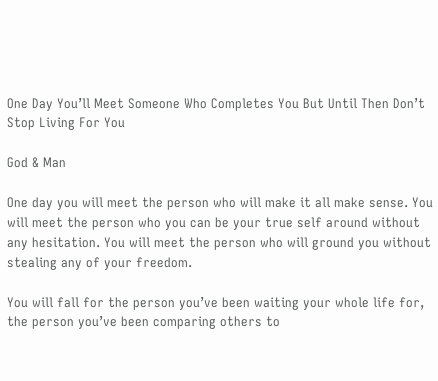One Day You’ll Meet Someone Who Completes You But Until Then Don’t Stop Living For You

God & Man

One day you will meet the person who will make it all make sense. You will meet the person who you can be your true self around without any hesitation. You will meet the person who will ground you without stealing any of your freedom.

You will fall for the person you’ve been waiting your whole life for, the person you’ve been comparing others to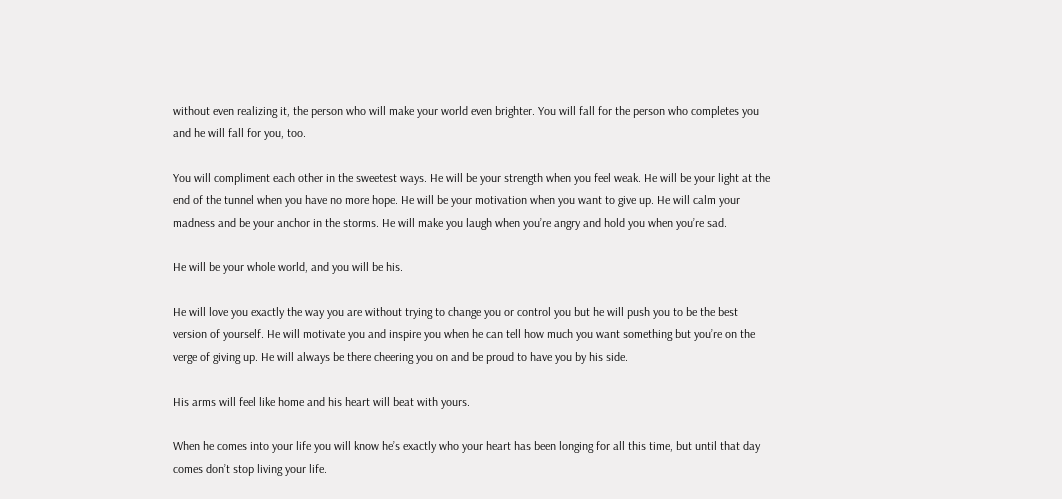without even realizing it, the person who will make your world even brighter. You will fall for the person who completes you and he will fall for you, too.

You will compliment each other in the sweetest ways. He will be your strength when you feel weak. He will be your light at the end of the tunnel when you have no more hope. He will be your motivation when you want to give up. He will calm your madness and be your anchor in the storms. He will make you laugh when you’re angry and hold you when you’re sad.

He will be your whole world, and you will be his.

He will love you exactly the way you are without trying to change you or control you but he will push you to be the best version of yourself. He will motivate you and inspire you when he can tell how much you want something but you’re on the verge of giving up. He will always be there cheering you on and be proud to have you by his side.

His arms will feel like home and his heart will beat with yours.

When he comes into your life you will know he’s exactly who your heart has been longing for all this time, but until that day comes don’t stop living your life.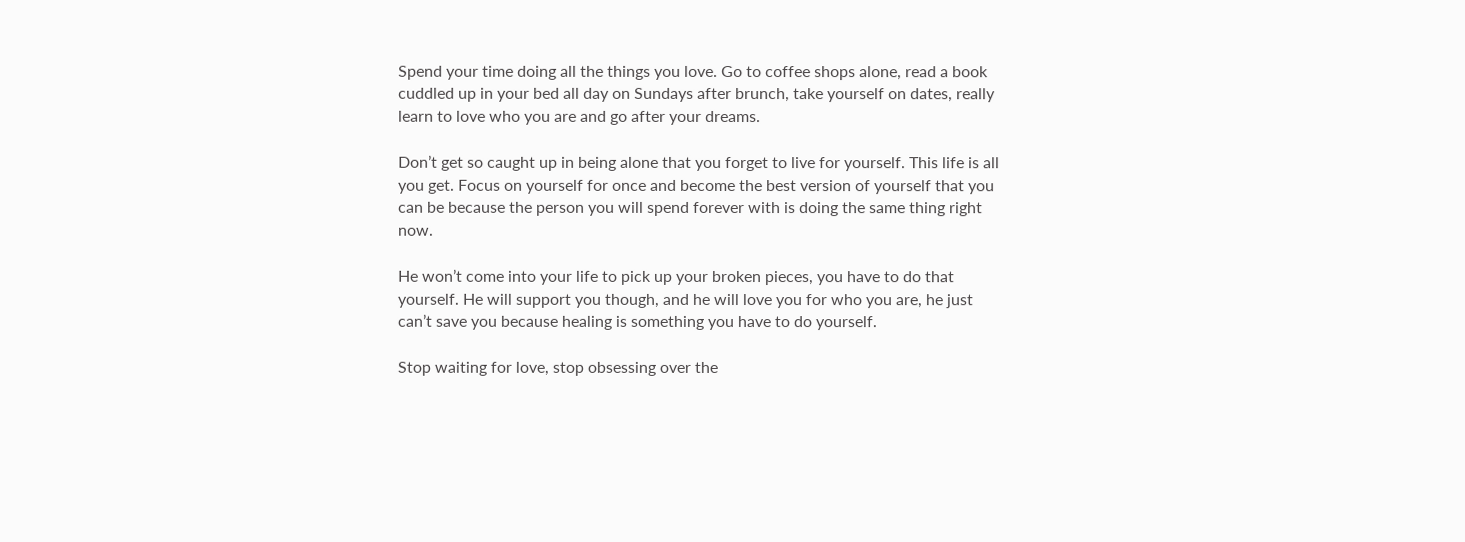Spend your time doing all the things you love. Go to coffee shops alone, read a book cuddled up in your bed all day on Sundays after brunch, take yourself on dates, really learn to love who you are and go after your dreams.

Don’t get so caught up in being alone that you forget to live for yourself. This life is all you get. Focus on yourself for once and become the best version of yourself that you can be because the person you will spend forever with is doing the same thing right now.

He won’t come into your life to pick up your broken pieces, you have to do that yourself. He will support you though, and he will love you for who you are, he just can’t save you because healing is something you have to do yourself.

Stop waiting for love, stop obsessing over the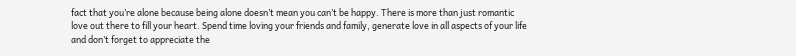fact that you’re alone because being alone doesn’t mean you can’t be happy. There is more than just romantic love out there to fill your heart. Spend time loving your friends and family, generate love in all aspects of your life and don’t forget to appreciate the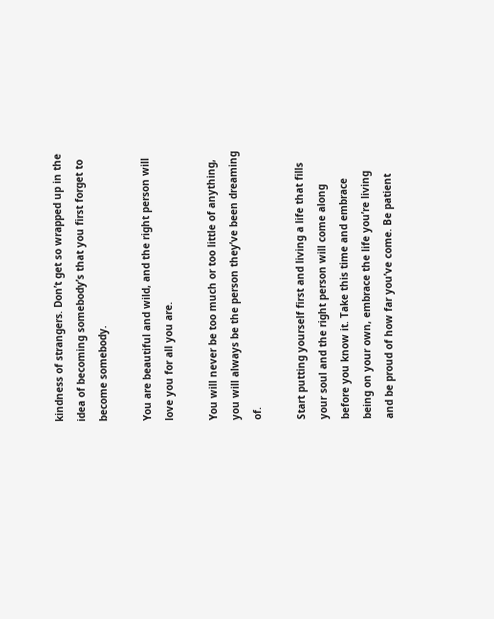kindness of strangers. Don’t get so wrapped up in the idea of becoming somebody’s that you first forget to become somebody.

You are beautiful and wild, and the right person will love you for all you are.

You will never be too much or too little of anything, you will always be the person they’ve been dreaming of.

Start putting yourself first and living a life that fills your soul and the right person will come along before you know it. Take this time and embrace being on your own, embrace the life you’re living and be proud of how far you’ve come. Be patient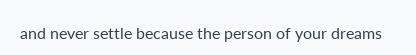and never settle because the person of your dreams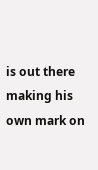is out there making his own mark on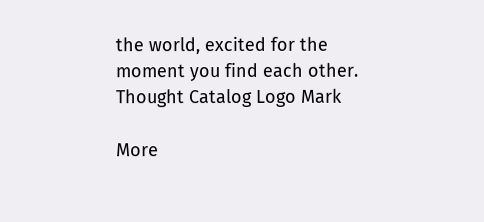the world, excited for the moment you find each other. Thought Catalog Logo Mark

More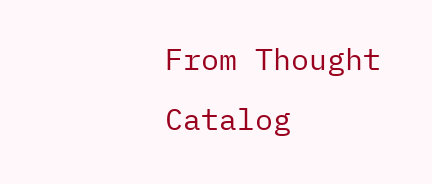From Thought Catalog